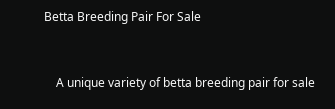Betta Breeding Pair For Sale


    A unique variety of betta breeding pair for sale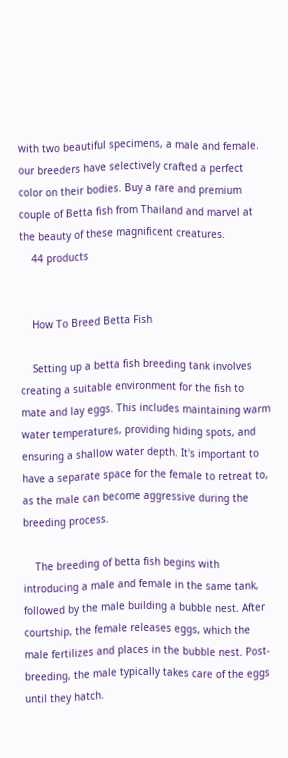with two beautiful specimens, a male and female. our breeders have selectively crafted a perfect color on their bodies. Buy a rare and premium couple of Betta fish from Thailand and marvel at the beauty of these magnificent creatures.
    44 products


    How To Breed Betta Fish

    Setting up a betta fish breeding tank involves creating a suitable environment for the fish to mate and lay eggs. This includes maintaining warm water temperatures, providing hiding spots, and ensuring a shallow water depth. It's important to have a separate space for the female to retreat to, as the male can become aggressive during the breeding process.

    The breeding of betta fish begins with introducing a male and female in the same tank, followed by the male building a bubble nest. After courtship, the female releases eggs, which the male fertilizes and places in the bubble nest. Post-breeding, the male typically takes care of the eggs until they hatch.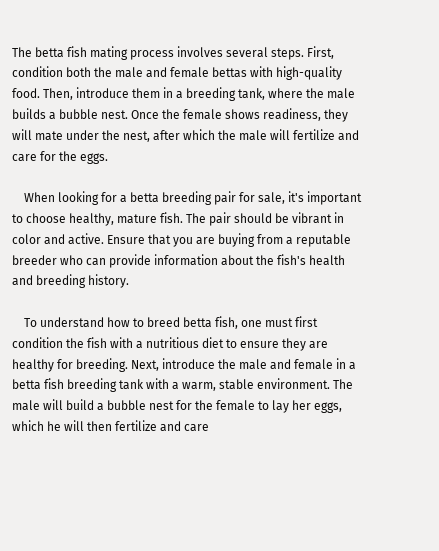The betta fish mating process involves several steps. First, condition both the male and female bettas with high-quality food. Then, introduce them in a breeding tank, where the male builds a bubble nest. Once the female shows readiness, they will mate under the nest, after which the male will fertilize and care for the eggs.

    When looking for a betta breeding pair for sale, it's important to choose healthy, mature fish. The pair should be vibrant in color and active. Ensure that you are buying from a reputable breeder who can provide information about the fish's health and breeding history.

    To understand how to breed betta fish, one must first condition the fish with a nutritious diet to ensure they are healthy for breeding. Next, introduce the male and female in a betta fish breeding tank with a warm, stable environment. The male will build a bubble nest for the female to lay her eggs, which he will then fertilize and care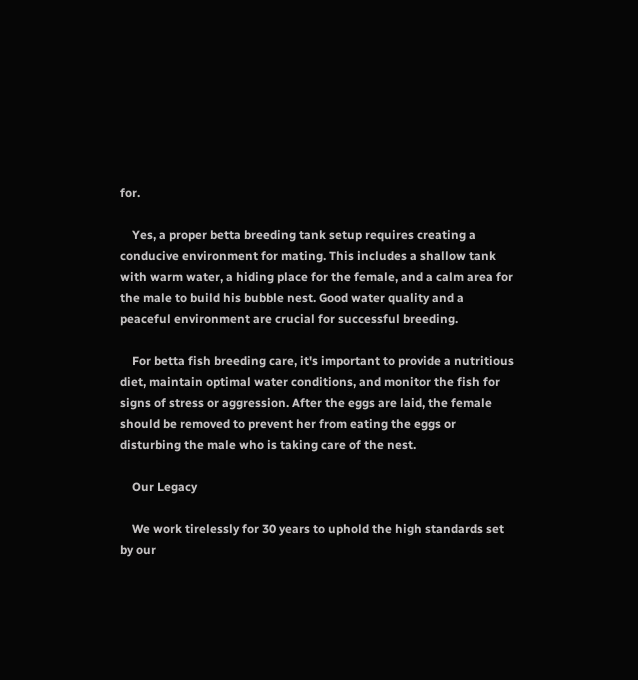for.

    Yes, a proper betta breeding tank setup requires creating a conducive environment for mating. This includes a shallow tank with warm water, a hiding place for the female, and a calm area for the male to build his bubble nest. Good water quality and a peaceful environment are crucial for successful breeding.

    For betta fish breeding care, it's important to provide a nutritious diet, maintain optimal water conditions, and monitor the fish for signs of stress or aggression. After the eggs are laid, the female should be removed to prevent her from eating the eggs or disturbing the male who is taking care of the nest.

    Our Legacy

    We work tirelessly for 30 years to uphold the high standards set by our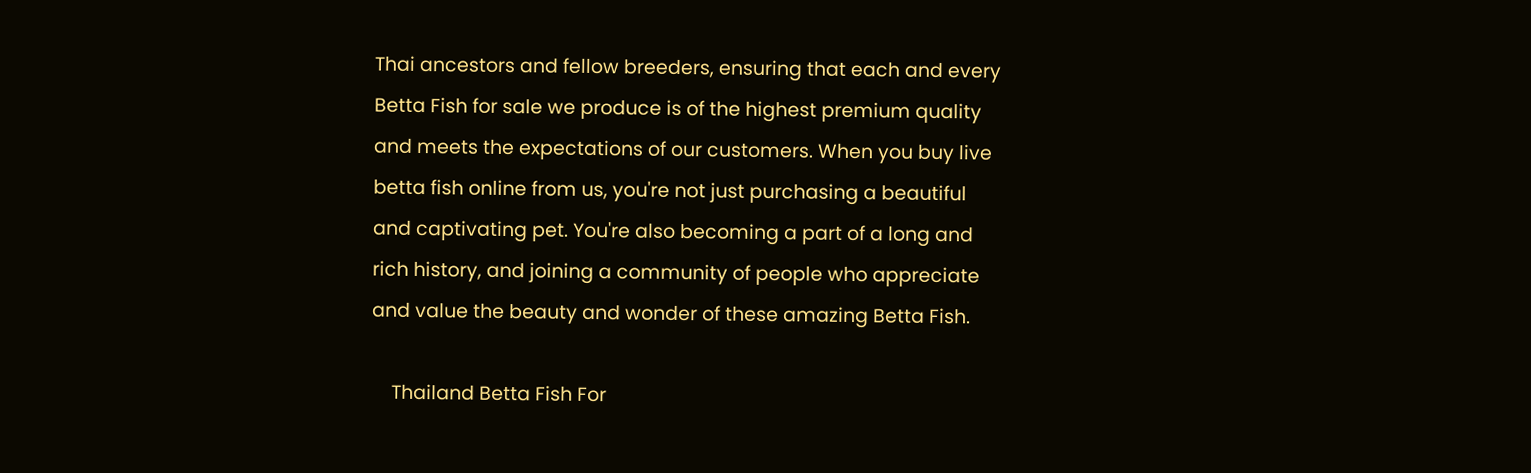Thai ancestors and fellow breeders, ensuring that each and every Betta Fish for sale we produce is of the highest premium quality and meets the expectations of our customers. When you buy live betta fish online from us, you're not just purchasing a beautiful and captivating pet. You're also becoming a part of a long and rich history, and joining a community of people who appreciate and value the beauty and wonder of these amazing Betta Fish.

    Thailand Betta Fish For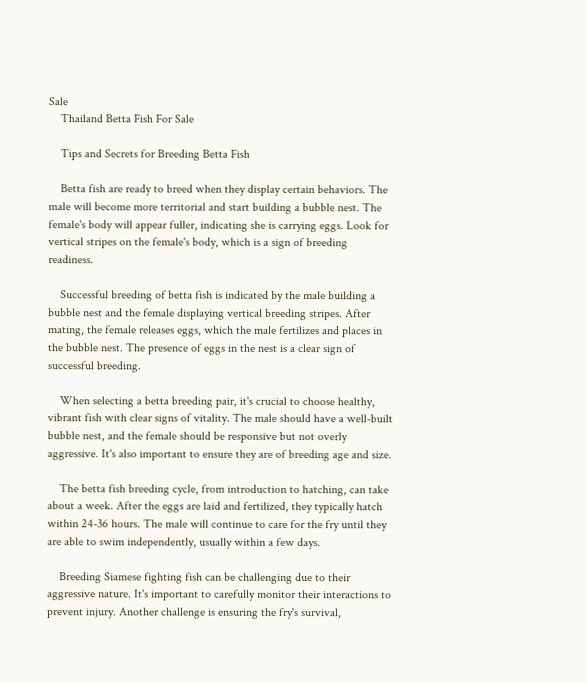Sale
    Thailand Betta Fish For Sale

    Tips and Secrets for Breeding Betta Fish

    Betta fish are ready to breed when they display certain behaviors. The male will become more territorial and start building a bubble nest. The female's body will appear fuller, indicating she is carrying eggs. Look for vertical stripes on the female's body, which is a sign of breeding readiness.

    Successful breeding of betta fish is indicated by the male building a bubble nest and the female displaying vertical breeding stripes. After mating, the female releases eggs, which the male fertilizes and places in the bubble nest. The presence of eggs in the nest is a clear sign of successful breeding.

    When selecting a betta breeding pair, it's crucial to choose healthy, vibrant fish with clear signs of vitality. The male should have a well-built bubble nest, and the female should be responsive but not overly aggressive. It's also important to ensure they are of breeding age and size.

    The betta fish breeding cycle, from introduction to hatching, can take about a week. After the eggs are laid and fertilized, they typically hatch within 24-36 hours. The male will continue to care for the fry until they are able to swim independently, usually within a few days.

    Breeding Siamese fighting fish can be challenging due to their aggressive nature. It's important to carefully monitor their interactions to prevent injury. Another challenge is ensuring the fry's survival,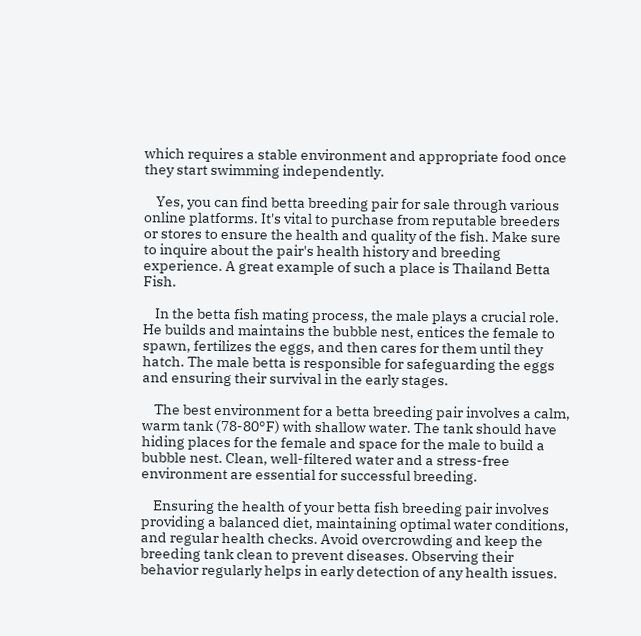which requires a stable environment and appropriate food once they start swimming independently.

    Yes, you can find betta breeding pair for sale through various online platforms. It's vital to purchase from reputable breeders or stores to ensure the health and quality of the fish. Make sure to inquire about the pair's health history and breeding experience. A great example of such a place is Thailand Betta Fish.

    In the betta fish mating process, the male plays a crucial role. He builds and maintains the bubble nest, entices the female to spawn, fertilizes the eggs, and then cares for them until they hatch. The male betta is responsible for safeguarding the eggs and ensuring their survival in the early stages.

    The best environment for a betta breeding pair involves a calm, warm tank (78-80°F) with shallow water. The tank should have hiding places for the female and space for the male to build a bubble nest. Clean, well-filtered water and a stress-free environment are essential for successful breeding.

    Ensuring the health of your betta fish breeding pair involves providing a balanced diet, maintaining optimal water conditions, and regular health checks. Avoid overcrowding and keep the breeding tank clean to prevent diseases. Observing their behavior regularly helps in early detection of any health issues.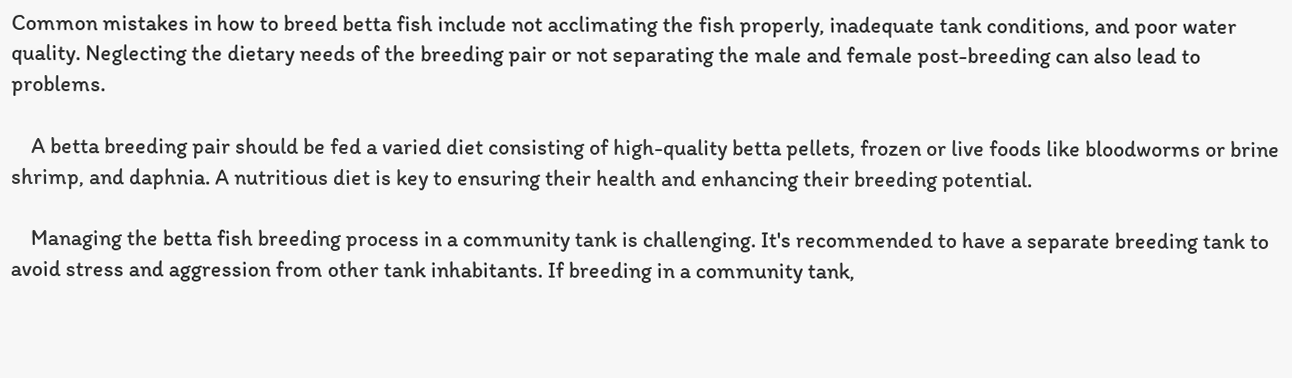Common mistakes in how to breed betta fish include not acclimating the fish properly, inadequate tank conditions, and poor water quality. Neglecting the dietary needs of the breeding pair or not separating the male and female post-breeding can also lead to problems.

    A betta breeding pair should be fed a varied diet consisting of high-quality betta pellets, frozen or live foods like bloodworms or brine shrimp, and daphnia. A nutritious diet is key to ensuring their health and enhancing their breeding potential.

    Managing the betta fish breeding process in a community tank is challenging. It's recommended to have a separate breeding tank to avoid stress and aggression from other tank inhabitants. If breeding in a community tank,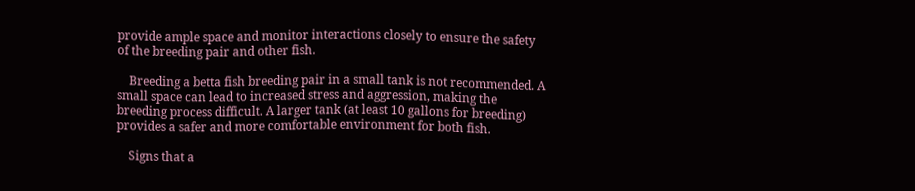provide ample space and monitor interactions closely to ensure the safety of the breeding pair and other fish.

    Breeding a betta fish breeding pair in a small tank is not recommended. A small space can lead to increased stress and aggression, making the breeding process difficult. A larger tank (at least 10 gallons for breeding) provides a safer and more comfortable environment for both fish.

    Signs that a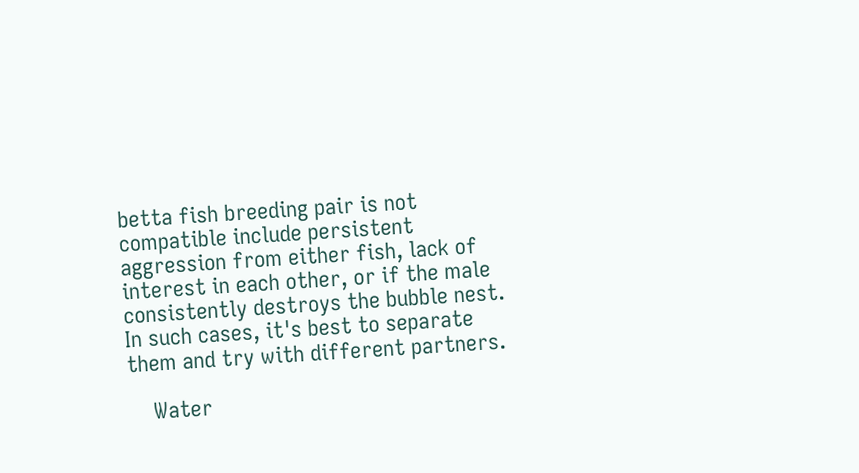betta fish breeding pair is not compatible include persistent aggression from either fish, lack of interest in each other, or if the male consistently destroys the bubble nest. In such cases, it's best to separate them and try with different partners.

    Water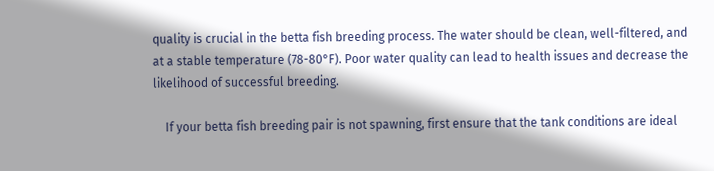quality is crucial in the betta fish breeding process. The water should be clean, well-filtered, and at a stable temperature (78-80°F). Poor water quality can lead to health issues and decrease the likelihood of successful breeding.

    If your betta fish breeding pair is not spawning, first ensure that the tank conditions are ideal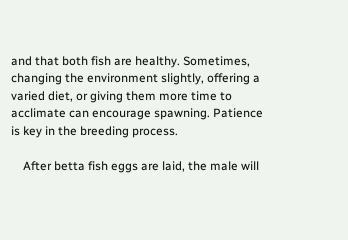and that both fish are healthy. Sometimes, changing the environment slightly, offering a varied diet, or giving them more time to acclimate can encourage spawning. Patience is key in the breeding process.

    After betta fish eggs are laid, the male will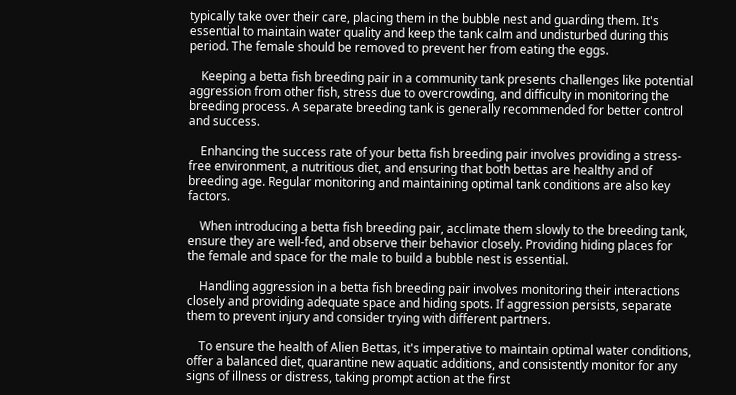typically take over their care, placing them in the bubble nest and guarding them. It's essential to maintain water quality and keep the tank calm and undisturbed during this period. The female should be removed to prevent her from eating the eggs.

    Keeping a betta fish breeding pair in a community tank presents challenges like potential aggression from other fish, stress due to overcrowding, and difficulty in monitoring the breeding process. A separate breeding tank is generally recommended for better control and success.

    Enhancing the success rate of your betta fish breeding pair involves providing a stress-free environment, a nutritious diet, and ensuring that both bettas are healthy and of breeding age. Regular monitoring and maintaining optimal tank conditions are also key factors.

    When introducing a betta fish breeding pair, acclimate them slowly to the breeding tank, ensure they are well-fed, and observe their behavior closely. Providing hiding places for the female and space for the male to build a bubble nest is essential.

    Handling aggression in a betta fish breeding pair involves monitoring their interactions closely and providing adequate space and hiding spots. If aggression persists, separate them to prevent injury and consider trying with different partners.

    To ensure the health of Alien Bettas, it's imperative to maintain optimal water conditions, offer a balanced diet, quarantine new aquatic additions, and consistently monitor for any signs of illness or distress, taking prompt action at the first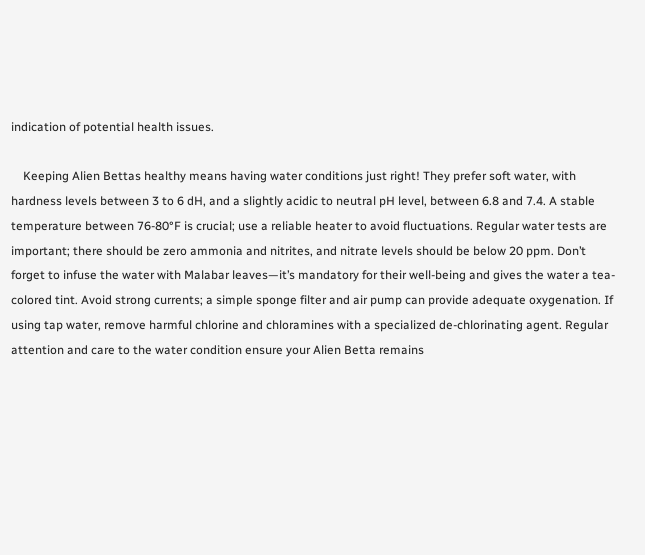indication of potential health issues.

    Keeping Alien Bettas healthy means having water conditions just right! They prefer soft water, with hardness levels between 3 to 6 dH, and a slightly acidic to neutral pH level, between 6.8 and 7.4. A stable temperature between 76-80°F is crucial; use a reliable heater to avoid fluctuations. Regular water tests are important; there should be zero ammonia and nitrites, and nitrate levels should be below 20 ppm. Don’t forget to infuse the water with Malabar leaves—it’s mandatory for their well-being and gives the water a tea-colored tint. Avoid strong currents; a simple sponge filter and air pump can provide adequate oxygenation. If using tap water, remove harmful chlorine and chloramines with a specialized de-chlorinating agent. Regular attention and care to the water condition ensure your Alien Betta remains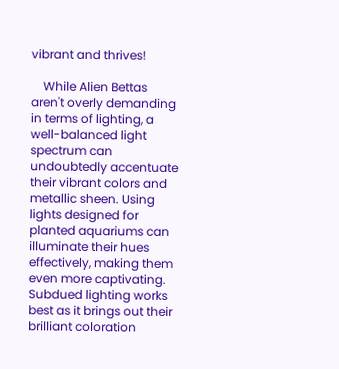vibrant and thrives!

    While Alien Bettas aren't overly demanding in terms of lighting, a well-balanced light spectrum can undoubtedly accentuate their vibrant colors and metallic sheen. Using lights designed for planted aquariums can illuminate their hues effectively, making them even more captivating. Subdued lighting works best as it brings out their brilliant coloration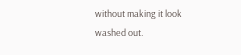without making it look washed out.